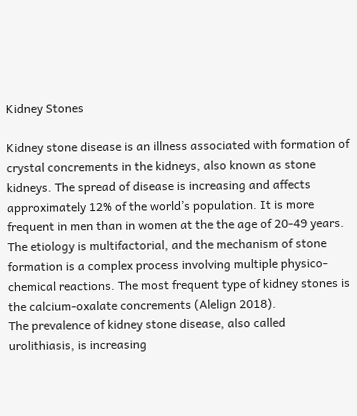Kidney Stones

Kidney stone disease is an illness associated with formation of crystal concrements in the kidneys, also known as stone kidneys. The spread of disease is increasing and affects approximately 12% of the world’s population. It is more frequent in men than in women at the the age of 20-49 years. The etiology is multifactorial, and the mechanism of stone formation is a complex process involving multiple physico-chemical reactions. The most frequent type of kidney stones is the calcium-oxalate concrements (Alelign 2018).
The prevalence of kidney stone disease, also called urolithiasis, is increasing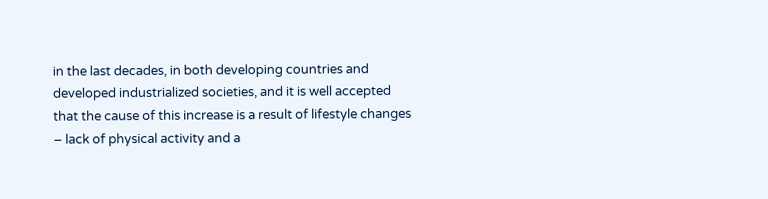in the last decades, in both developing countries and developed industrialized societies, and it is well accepted that the cause of this increase is a result of lifestyle changes – lack of physical activity and a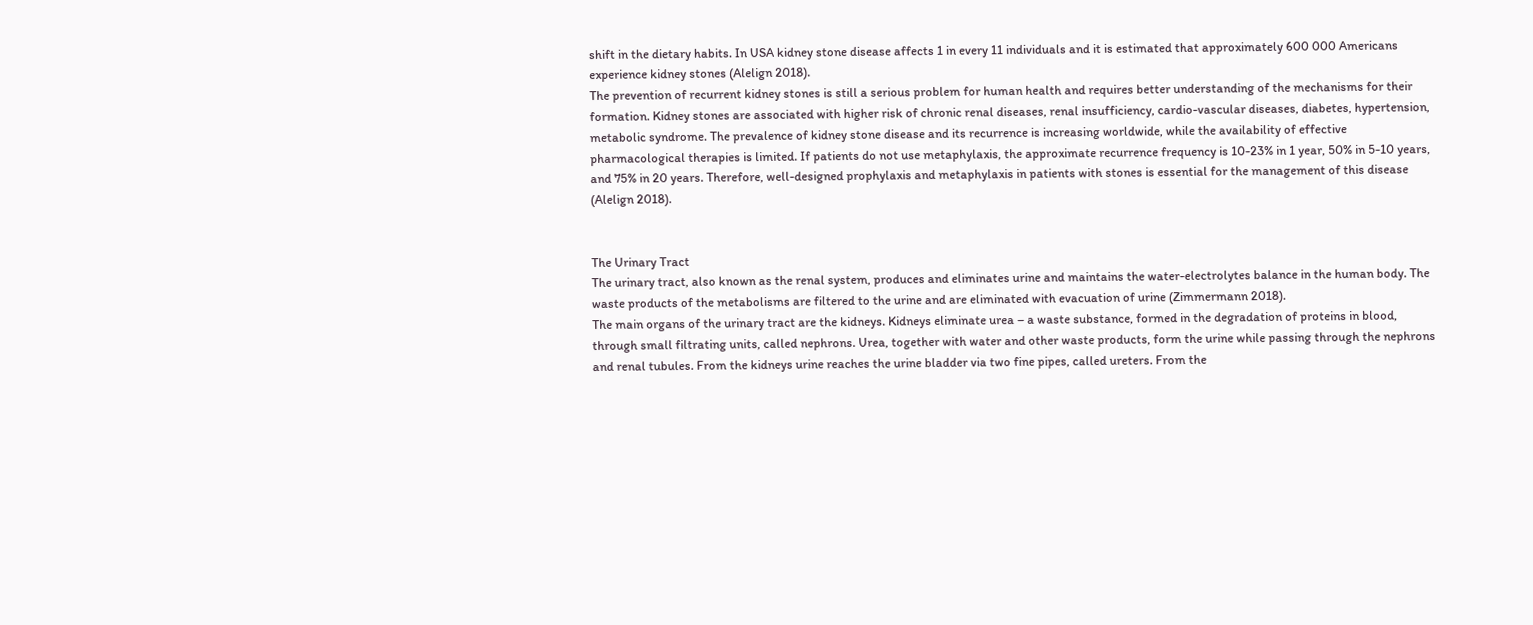shift in the dietary habits. In USA kidney stone disease affects 1 in every 11 individuals and it is estimated that approximately 600 000 Americans experience kidney stones (Alelign 2018).
The prevention of recurrent kidney stones is still a serious problem for human health and requires better understanding of the mechanisms for their formation. Kidney stones are associated with higher risk of chronic renal diseases, renal insufficiency, cardio-vascular diseases, diabetes, hypertension, metabolic syndrome. The prevalence of kidney stone disease and its recurrence is increasing worldwide, while the availability of effective pharmacological therapies is limited. If patients do not use metaphylaxis, the approximate recurrence frequency is 10-23% in 1 year, 50% in 5-10 years, and 75% in 20 years. Therefore, well-designed prophylaxis and metaphylaxis in patients with stones is essential for the management of this disease (Alelign 2018).


The Urinary Tract
The urinary tract, also known as the renal system, produces and eliminates urine and maintains the water-electrolytes balance in the human body. The waste products of the metabolisms are filtered to the urine and are eliminated with evacuation of urine (Zimmermann 2018).
The main organs of the urinary tract are the kidneys. Kidneys eliminate urea – a waste substance, formed in the degradation of proteins in blood, through small filtrating units, called nephrons. Urea, together with water and other waste products, form the urine while passing through the nephrons and renal tubules. From the kidneys urine reaches the urine bladder via two fine pipes, called ureters. From the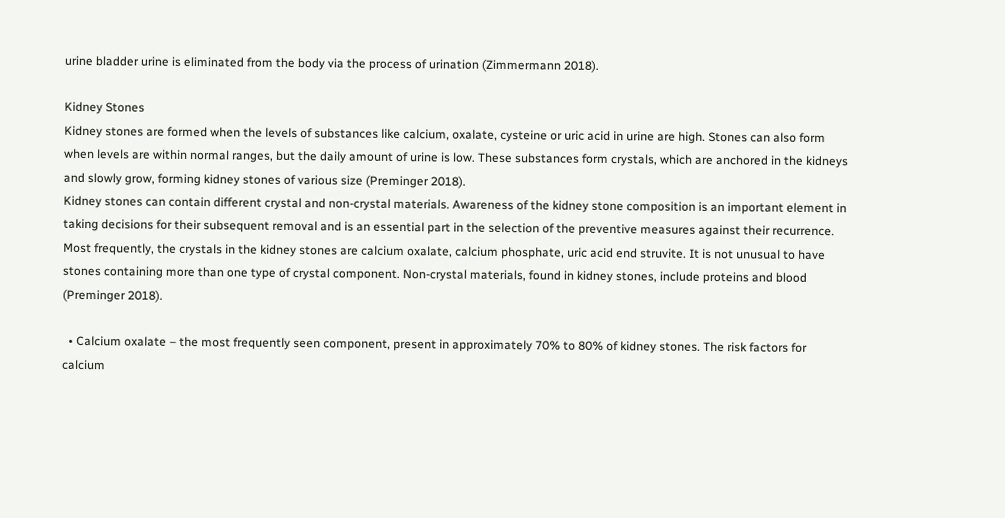urine bladder urine is eliminated from the body via the process of urination (Zimmermann 2018).

Kidney Stones
Kidney stones are formed when the levels of substances like calcium, oxalate, cysteine or uric acid in urine are high. Stones can also form when levels are within normal ranges, but the daily amount of urine is low. These substances form crystals, which are anchored in the kidneys and slowly grow, forming kidney stones of various size (Preminger 2018).
Kidney stones can contain different crystal and non-crystal materials. Awareness of the kidney stone composition is an important element in taking decisions for their subsequent removal and is an essential part in the selection of the preventive measures against their recurrence. Most frequently, the crystals in the kidney stones are calcium oxalate, calcium phosphate, uric acid end struvite. It is not unusual to have stones containing more than one type of crystal component. Non-crystal materials, found in kidney stones, include proteins and blood (Preminger 2018).

  • Calcium oxalate – the most frequently seen component, present in approximately 70% to 80% of kidney stones. The risk factors for calcium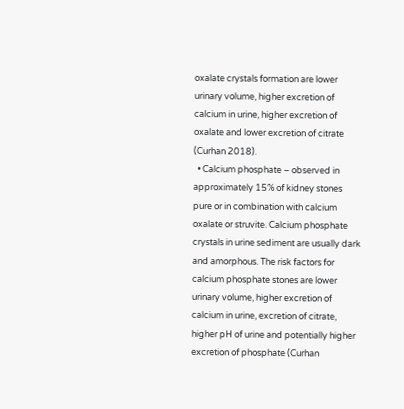oxalate crystals formation are lower urinary volume, higher excretion of calcium in urine, higher excretion of oxalate and lower excretion of citrate (Curhan 2018).
  • Calcium phosphate – observed in approximately 15% of kidney stones pure or in combination with calcium oxalate or struvite. Calcium phosphate crystals in urine sediment are usually dark and amorphous. The risk factors for calcium phosphate stones are lower urinary volume, higher excretion of calcium in urine, excretion of citrate, higher pH of urine and potentially higher excretion of phosphate (Curhan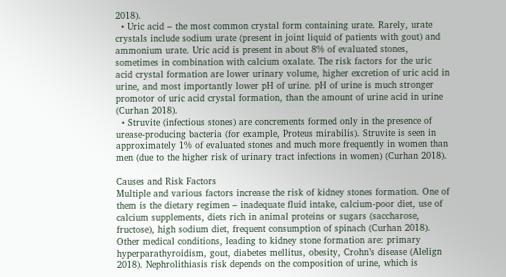2018).
  • Uric acid – the most common crystal form containing urate. Rarely, urate crystals include sodium urate (present in joint liquid of patients with gout) and ammonium urate. Uric acid is present in about 8% of evaluated stones, sometimes in combination with calcium oxalate. The risk factors for the uric acid crystal formation are lower urinary volume, higher excretion of uric acid in urine, and most importantly lower pH of urine. pH of urine is much stronger promotor of uric acid crystal formation, than the amount of urine acid in urine (Curhan 2018).
  • Struvite (infectious stones) are concrements formed only in the presence of urease-producing bacteria (for example, Proteus mirabilis). Struvite is seen in approximately 1% of evaluated stones and much more frequently in women than men (due to the higher risk of urinary tract infections in women) (Curhan 2018).

Causes and Risk Factors
Multiple and various factors increase the risk of kidney stones formation. One of them is the dietary regimen – inadequate fluid intake, calcium-poor diet, use of calcium supplements, diets rich in animal proteins or sugars (saccharose, fructose), high sodium diet, frequent consumption of spinach (Curhan 2018).
Other medical conditions, leading to kidney stone formation are: primary hyperparathyroidism, gout, diabetes mellitus, obesity, Crohn’s disease (Alelign 2018). Nephrolithiasis risk depends on the composition of urine, which is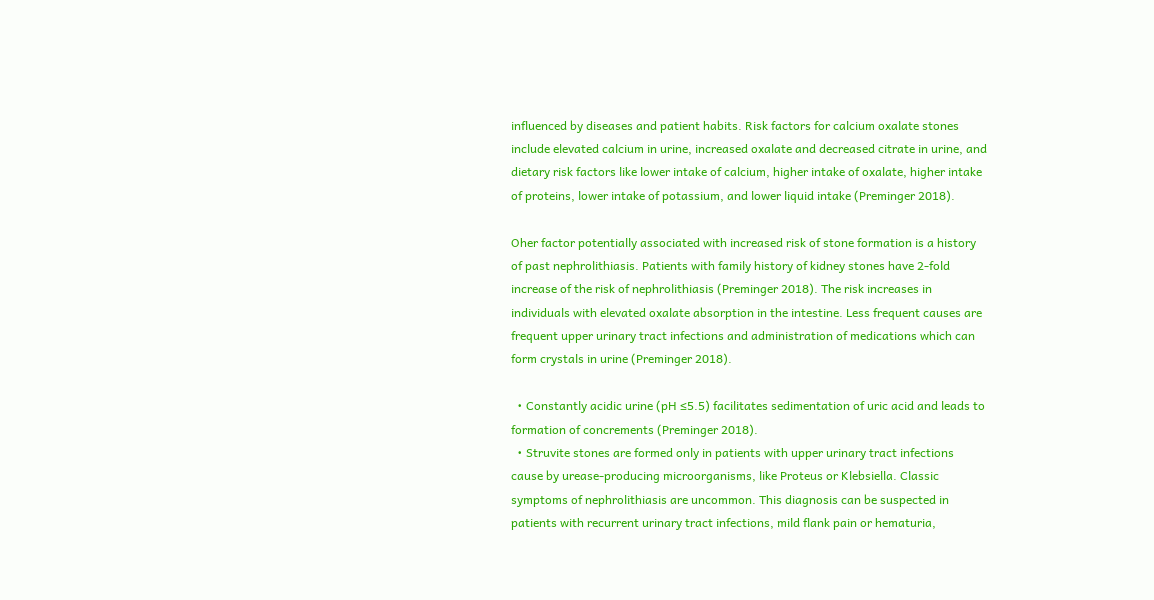influenced by diseases and patient habits. Risk factors for calcium oxalate stones include elevated calcium in urine, increased oxalate and decreased citrate in urine, and dietary risk factors like lower intake of calcium, higher intake of oxalate, higher intake of proteins, lower intake of potassium, and lower liquid intake (Preminger 2018).

Oher factor potentially associated with increased risk of stone formation is a history of past nephrolithiasis. Patients with family history of kidney stones have 2-fold increase of the risk of nephrolithiasis (Preminger 2018). The risk increases in individuals with elevated oxalate absorption in the intestine. Less frequent causes are frequent upper urinary tract infections and administration of medications which can form crystals in urine (Preminger 2018).

  • Constantly acidic urine (pH ≤5.5) facilitates sedimentation of uric acid and leads to formation of concrements (Preminger 2018).
  • Struvite stones are formed only in patients with upper urinary tract infections cause by urease-producing microorganisms, like Proteus or Klebsiella. Classic symptoms of nephrolithiasis are uncommon. This diagnosis can be suspected in patients with recurrent urinary tract infections, mild flank pain or hematuria,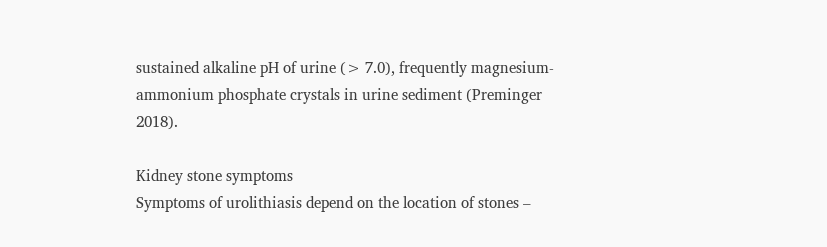sustained alkaline pH of urine (> 7.0), frequently magnesium-ammonium phosphate crystals in urine sediment (Preminger 2018).

Kidney stone symptoms
Symptoms of urolithiasis depend on the location of stones –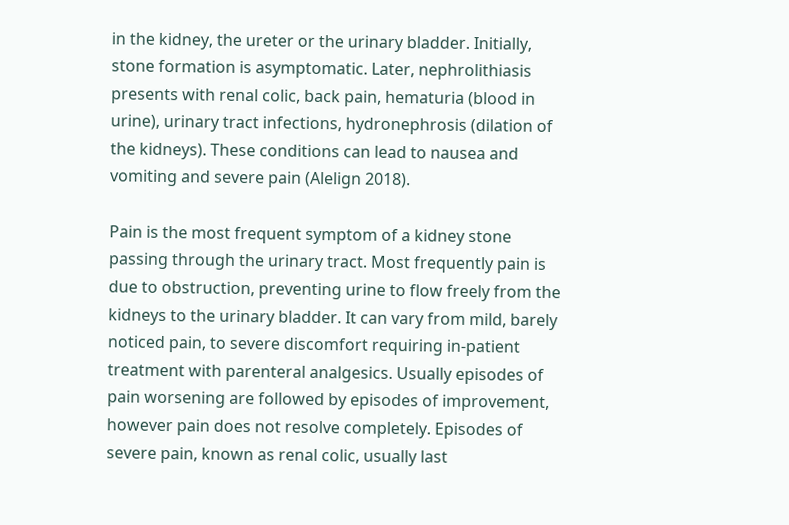in the kidney, the ureter or the urinary bladder. Initially, stone formation is asymptomatic. Later, nephrolithiasis presents with renal colic, back pain, hematuria (blood in urine), urinary tract infections, hydronephrosis (dilation of the kidneys). These conditions can lead to nausea and vomiting and severe pain (Alelign 2018).

Pain is the most frequent symptom of a kidney stone passing through the urinary tract. Most frequently pain is due to obstruction, preventing urine to flow freely from the kidneys to the urinary bladder. It can vary from mild, barely noticed pain, to severe discomfort requiring in-patient treatment with parenteral analgesics. Usually episodes of pain worsening are followed by episodes of improvement, however pain does not resolve completely. Episodes of severe pain, known as renal colic, usually last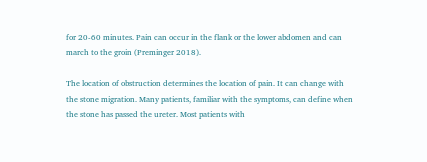for 20-60 minutes. Pain can occur in the flank or the lower abdomen and can march to the groin (Preminger 2018).

The location of obstruction determines the location of pain. It can change with the stone migration. Many patients, familiar with the symptoms, can define when the stone has passed the ureter. Most patients with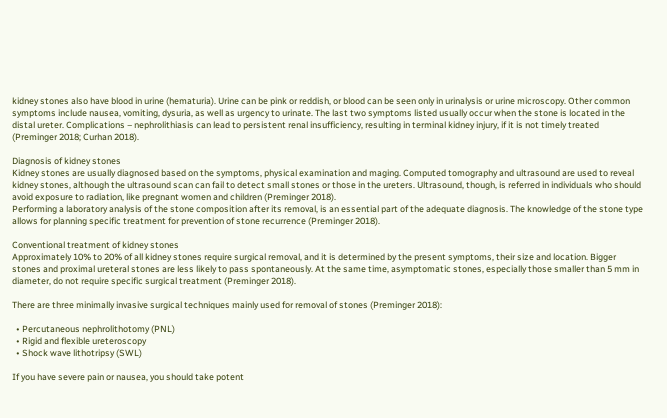kidney stones also have blood in urine (hematuria). Urine can be pink or reddish, or blood can be seen only in urinalysis or urine microscopy. Other common symptoms include nausea, vomiting, dysuria, as well as urgency to urinate. The last two symptoms listed usually occur when the stone is located in the distal ureter. Complications – nephrolithiasis can lead to persistent renal insufficiency, resulting in terminal kidney injury, if it is not timely treated (Preminger 2018; Curhan 2018).

Diagnosis of kidney stones
Kidney stones are usually diagnosed based on the symptoms, physical examination and maging. Computed tomography and ultrasound are used to reveal kidney stones, although the ultrasound scan can fail to detect small stones or those in the ureters. Ultrasound, though, is referred in individuals who should avoid exposure to radiation, like pregnant women and children (Preminger 2018).
Performing a laboratory analysis of the stone composition after its removal, is an essential part of the adequate diagnosis. The knowledge of the stone type allows for planning specific treatment for prevention of stone recurrence (Preminger 2018).

Conventional treatment of kidney stones
Approximately 10% to 20% of all kidney stones require surgical removal, and it is determined by the present symptoms, their size and location. Bigger stones and proximal ureteral stones are less likely to pass spontaneously. At the same time, asymptomatic stones, especially those smaller than 5 mm in diameter, do not require specific surgical treatment (Preminger 2018).

There are three minimally invasive surgical techniques mainly used for removal of stones (Preminger 2018):

  • Percutaneous nephrolithotomy (PNL)
  • Rigid and flexible ureteroscopy
  • Shock wave lithotripsy (SWL)

If you have severe pain or nausea, you should take potent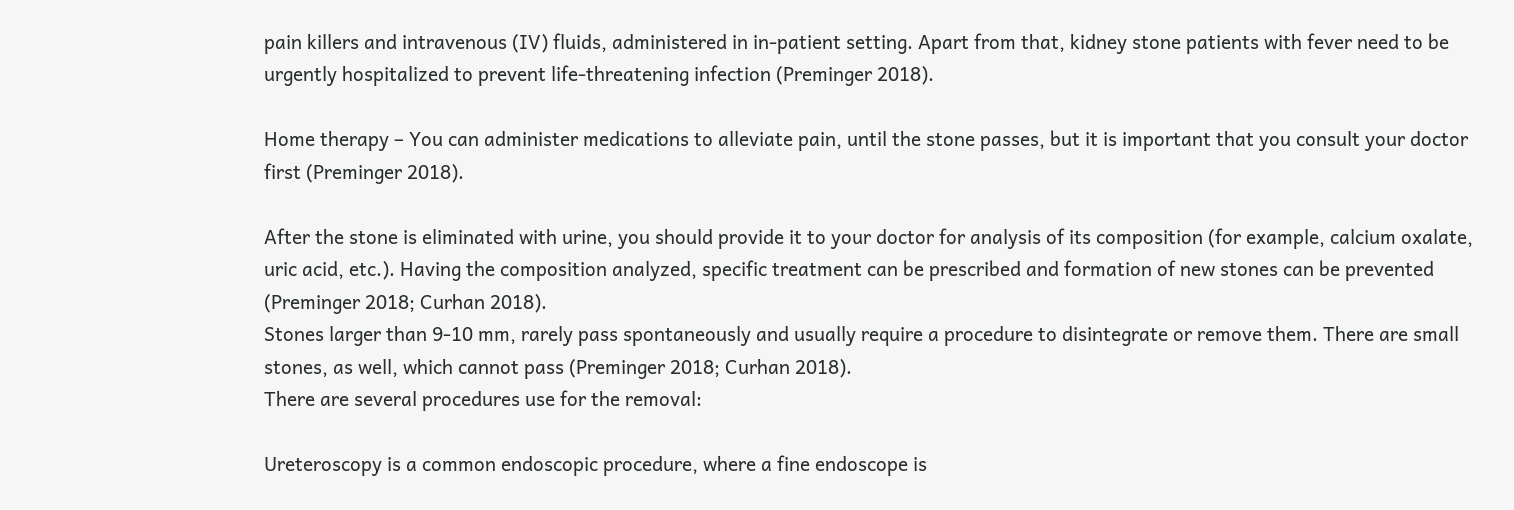pain killers and intravenous (IV) fluids, administered in in-patient setting. Apart from that, kidney stone patients with fever need to be urgently hospitalized to prevent life-threatening infection (Preminger 2018).

Home therapy – You can administer medications to alleviate pain, until the stone passes, but it is important that you consult your doctor first (Preminger 2018).

After the stone is eliminated with urine, you should provide it to your doctor for analysis of its composition (for example, calcium oxalate, uric acid, etc.). Having the composition analyzed, specific treatment can be prescribed and formation of new stones can be prevented (Preminger 2018; Curhan 2018).
Stones larger than 9-10 mm, rarely pass spontaneously and usually require a procedure to disintegrate or remove them. There are small stones, as well, which cannot pass (Preminger 2018; Curhan 2018).
There are several procedures use for the removal:

Ureteroscopy is a common endoscopic procedure, where a fine endoscope is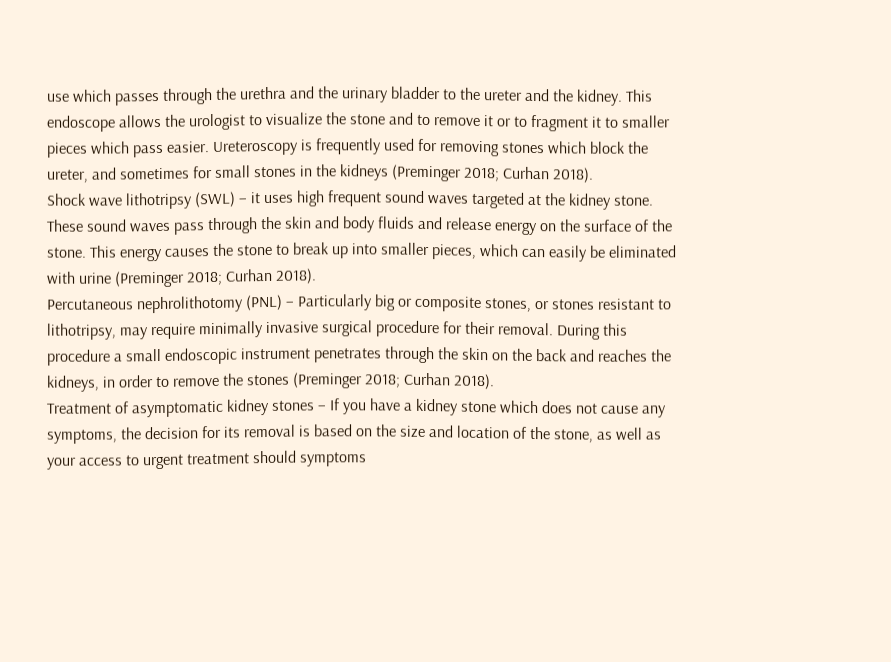use which passes through the urethra and the urinary bladder to the ureter and the kidney. This endoscope allows the urologist to visualize the stone and to remove it or to fragment it to smaller pieces which pass easier. Ureteroscopy is frequently used for removing stones which block the ureter, and sometimes for small stones in the kidneys (Preminger 2018; Curhan 2018).
Shock wave lithotripsy (SWL) – it uses high frequent sound waves targeted at the kidney stone. These sound waves pass through the skin and body fluids and release energy on the surface of the stone. This energy causes the stone to break up into smaller pieces, which can easily be eliminated with urine (Preminger 2018; Curhan 2018).
Percutaneous nephrolithotomy (PNL) – Particularly big or composite stones, or stones resistant to lithotripsy, may require minimally invasive surgical procedure for their removal. During this procedure a small endoscopic instrument penetrates through the skin on the back and reaches the kidneys, in order to remove the stones (Preminger 2018; Curhan 2018).
Treatment of asymptomatic kidney stones – If you have a kidney stone which does not cause any symptoms, the decision for its removal is based on the size and location of the stone, as well as your access to urgent treatment should symptoms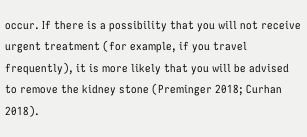occur. If there is a possibility that you will not receive urgent treatment (for example, if you travel frequently), it is more likely that you will be advised to remove the kidney stone (Preminger 2018; Curhan 2018).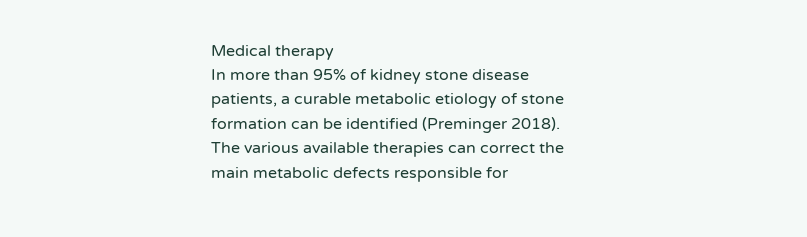Medical therapy
In more than 95% of kidney stone disease patients, a curable metabolic etiology of stone formation can be identified (Preminger 2018).
The various available therapies can correct the main metabolic defects responsible for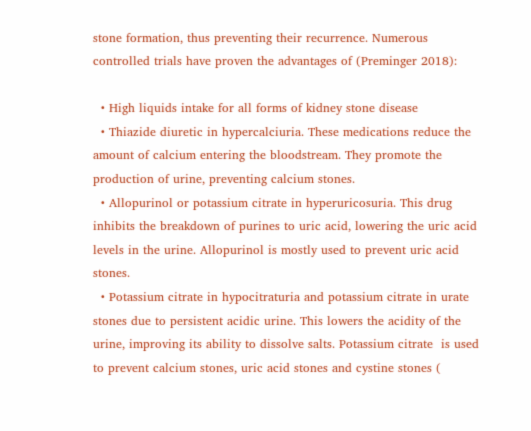stone formation, thus preventing their recurrence. Numerous controlled trials have proven the advantages of (Preminger 2018):

  • High liquids intake for all forms of kidney stone disease
  • Thiazide diuretic in hypercalciuria. These medications reduce the amount of calcium entering the bloodstream. They promote the production of urine, preventing calcium stones.
  • Allopurinol or potassium citrate in hyperuricosuria. This drug inhibits the breakdown of purines to uric acid, lowering the uric acid levels in the urine. Allopurinol is mostly used to prevent uric acid stones.
  • Potassium citrate in hypocitraturia and potassium citrate in urate stones due to persistent acidic urine. This lowers the acidity of the urine, improving its ability to dissolve salts. Potassium citrate  is used to prevent calcium stones, uric acid stones and cystine stones (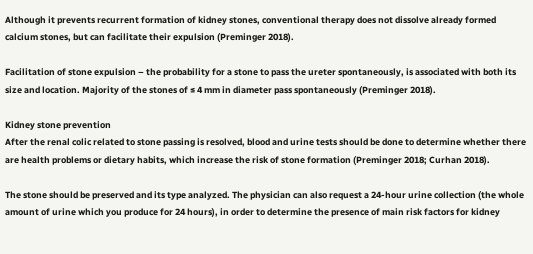Although it prevents recurrent formation of kidney stones, conventional therapy does not dissolve already formed calcium stones, but can facilitate their expulsion (Preminger 2018).

Facilitation of stone expulsion – the probability for a stone to pass the ureter spontaneously, is associated with both its size and location. Majority of the stones of ≤ 4 mm in diameter pass spontaneously (Preminger 2018).

Kidney stone prevention
After the renal colic related to stone passing is resolved, blood and urine tests should be done to determine whether there are health problems or dietary habits, which increase the risk of stone formation (Preminger 2018; Curhan 2018).

The stone should be preserved and its type analyzed. The physician can also request a 24-hour urine collection (the whole amount of urine which you produce for 24 hours), in order to determine the presence of main risk factors for kidney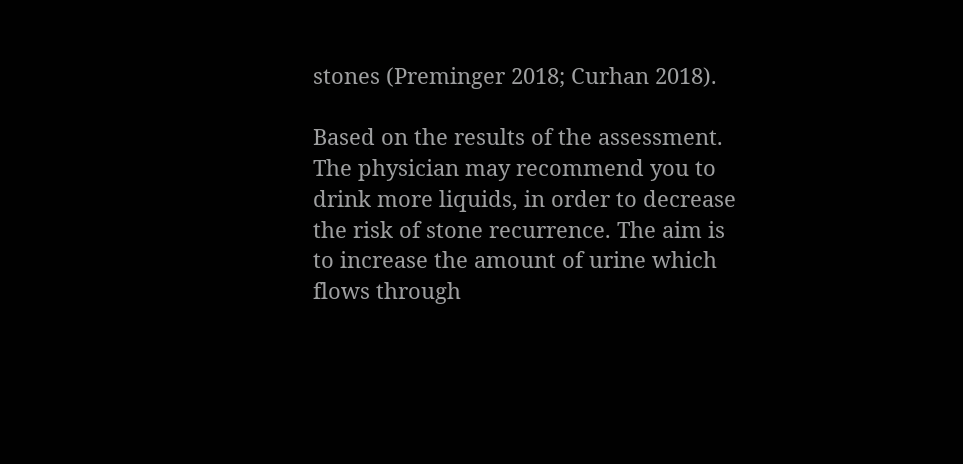stones (Preminger 2018; Curhan 2018).

Based on the results of the assessment. The physician may recommend you to drink more liquids, in order to decrease the risk of stone recurrence. The aim is to increase the amount of urine which flows through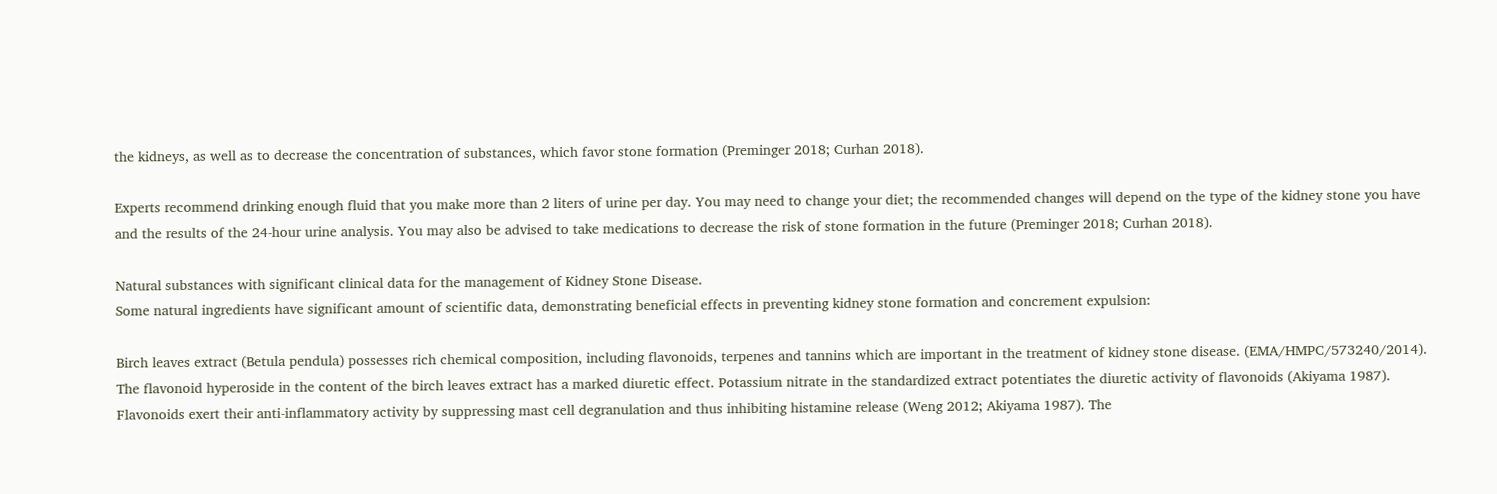the kidneys, as well as to decrease the concentration of substances, which favor stone formation (Preminger 2018; Curhan 2018).

Experts recommend drinking enough fluid that you make more than 2 liters of urine per day. You may need to change your diet; the recommended changes will depend on the type of the kidney stone you have and the results of the 24-hour urine analysis. You may also be advised to take medications to decrease the risk of stone formation in the future (Preminger 2018; Curhan 2018).

Natural substances with significant clinical data for the management of Kidney Stone Disease.
Some natural ingredients have significant amount of scientific data, demonstrating beneficial effects in preventing kidney stone formation and concrement expulsion:

Birch leaves extract (Betula pendula) possesses rich chemical composition, including flavonoids, terpenes and tannins which are important in the treatment of kidney stone disease. (EMA/HMPC/573240/2014). The flavonoid hyperoside in the content of the birch leaves extract has a marked diuretic effect. Potassium nitrate in the standardized extract potentiates the diuretic activity of flavonoids (Akiyama 1987). Flavonoids exert their anti-inflammatory activity by suppressing mast cell degranulation and thus inhibiting histamine release (Weng 2012; Akiyama 1987). The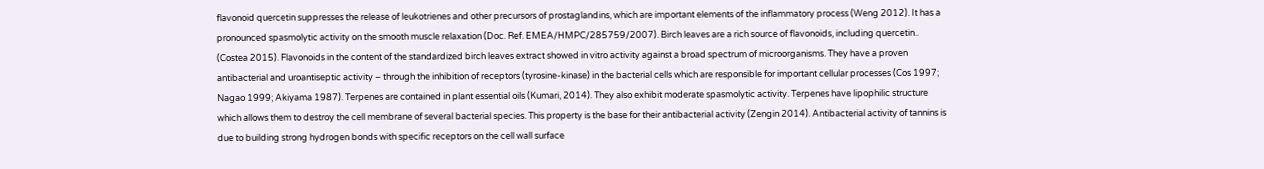flavonoid quercetin suppresses the release of leukotrienes and other precursors of prostaglandins, which are important elements of the inflammatory process (Weng 2012). It has a pronounced spasmolytic activity on the smooth muscle relaxation (Doc. Ref. EMEA/HMPC/285759/2007). Birch leaves are a rich source of flavonoids, including quercetin.. (Costea 2015). Flavonoids in the content of the standardized birch leaves extract showed in vitro activity against a broad spectrum of microorganisms. They have a proven antibacterial and uroantiseptic activity – through the inhibition of receptors (tyrosine-kinase) in the bacterial cells which are responsible for important cellular processes (Cos 1997; Nagao 1999; Akiyama 1987). Terpenes are contained in plant essential oils (Kumari, 2014). They also exhibit moderate spasmolytic activity. Terpenes have lipophilic structure which allows them to destroy the cell membrane of several bacterial species. This property is the base for their antibacterial activity (Zengin 2014). Antibacterial activity of tannins is due to building strong hydrogen bonds with specific receptors on the cell wall surface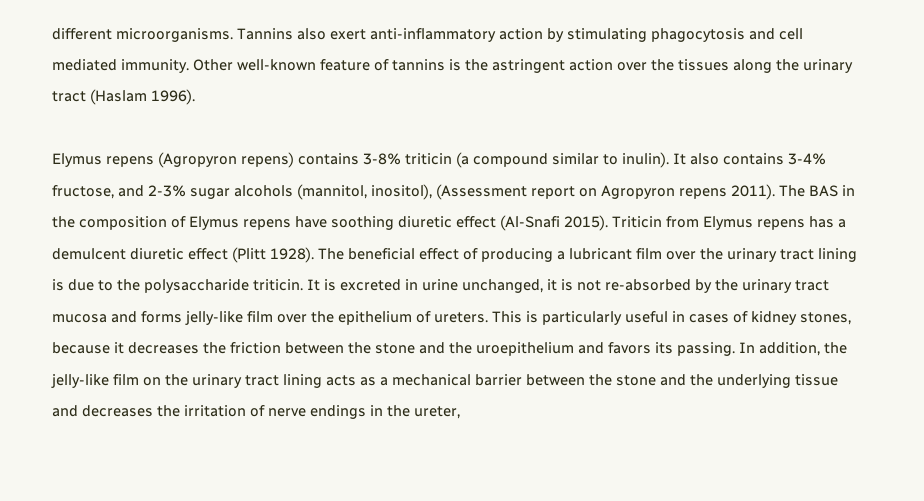different microorganisms. Tannins also exert anti-inflammatory action by stimulating phagocytosis and cell mediated immunity. Other well-known feature of tannins is the astringent action over the tissues along the urinary tract (Haslam 1996).

Elymus repens (Agropyron repens) contains 3-8% triticin (a compound similar to inulin). It also contains 3-4% fructose, and 2-3% sugar alcohols (mannitol, inositol), (Assessment report on Agropyron repens 2011). The BAS in the composition of Elymus repens have soothing diuretic effect (Al-Snafi 2015). Triticin from Elymus repens has a demulcent diuretic effect (Plitt 1928). The beneficial effect of producing a lubricant film over the urinary tract lining is due to the polysaccharide triticin. It is excreted in urine unchanged, it is not re-absorbed by the urinary tract mucosa and forms jelly-like film over the epithelium of ureters. This is particularly useful in cases of kidney stones, because it decreases the friction between the stone and the uroepithelium and favors its passing. In addition, the jelly-like film on the urinary tract lining acts as a mechanical barrier between the stone and the underlying tissue and decreases the irritation of nerve endings in the ureter,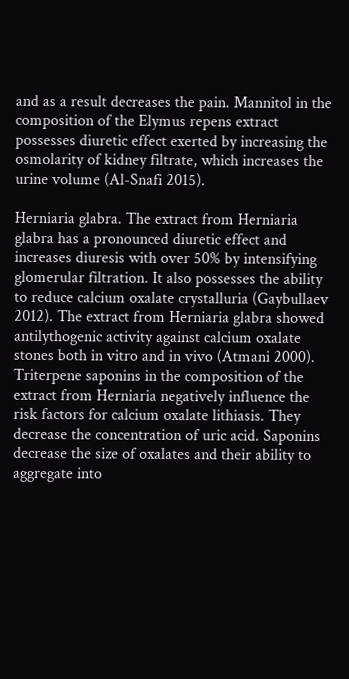and as a result decreases the pain. Mannitol in the composition of the Elymus repens extract possesses diuretic effect exerted by increasing the osmolarity of kidney filtrate, which increases the urine volume (Al-Snafi 2015).

Herniaria glabra. The extract from Herniaria glabra has a pronounced diuretic effect and increases diuresis with over 50% by intensifying glomerular filtration. It also possesses the ability to reduce calcium oxalate crystalluria (Gaybullaev 2012). The extract from Herniaria glabra showed antilythogenic activity against calcium oxalate stones both in vitro and in vivo (Atmani 2000). Triterpene saponins in the composition of the extract from Herniaria negatively influence the risk factors for calcium oxalate lithiasis. They decrease the concentration of uric acid. Saponins decrease the size of oxalates and their ability to aggregate into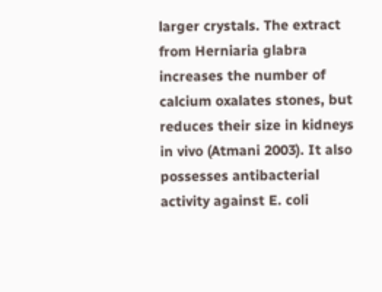larger crystals. The extract from Herniaria glabra increases the number of calcium oxalates stones, but reduces their size in kidneys in vivo (Atmani 2003). It also possesses antibacterial activity against E. coli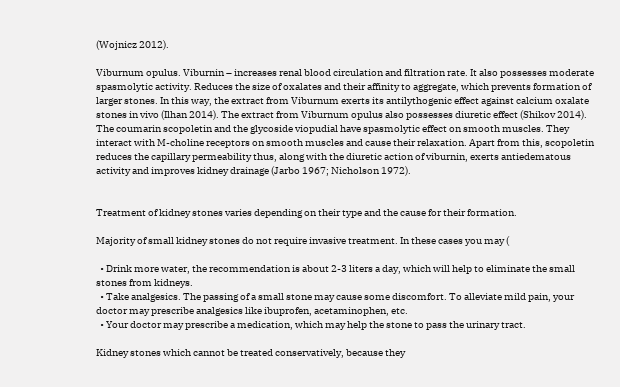(Wojnicz 2012).

Viburnum opulus. Viburnin – increases renal blood circulation and filtration rate. It also possesses moderate spasmolytic activity. Reduces the size of oxalates and their affinity to aggregate, which prevents formation of larger stones. In this way, the extract from Viburnum exerts its antilythogenic effect against calcium oxalate stones in vivo (Ilhan 2014). The extract from Viburnum opulus also possesses diuretic effect (Shikov 2014). The coumarin scopoletin and the glycoside viopudial have spasmolytic effect on smooth muscles. They interact with M-choline receptors on smooth muscles and cause their relaxation. Apart from this, scopoletin reduces the capillary permeability thus, along with the diuretic action of viburnin, exerts antiedematous activity and improves kidney drainage (Jarbo 1967; Nicholson 1972).


Treatment of kidney stones varies depending on their type and the cause for their formation.

Majority of small kidney stones do not require invasive treatment. In these cases you may (

  • Drink more water, the recommendation is about 2-3 liters a day, which will help to eliminate the small stones from kidneys.
  • Take analgesics. The passing of a small stone may cause some discomfort. To alleviate mild pain, your doctor may prescribe analgesics like ibuprofen, acetaminophen, etc.
  • Your doctor may prescribe a medication, which may help the stone to pass the urinary tract.

Kidney stones which cannot be treated conservatively, because they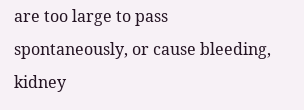are too large to pass spontaneously, or cause bleeding, kidney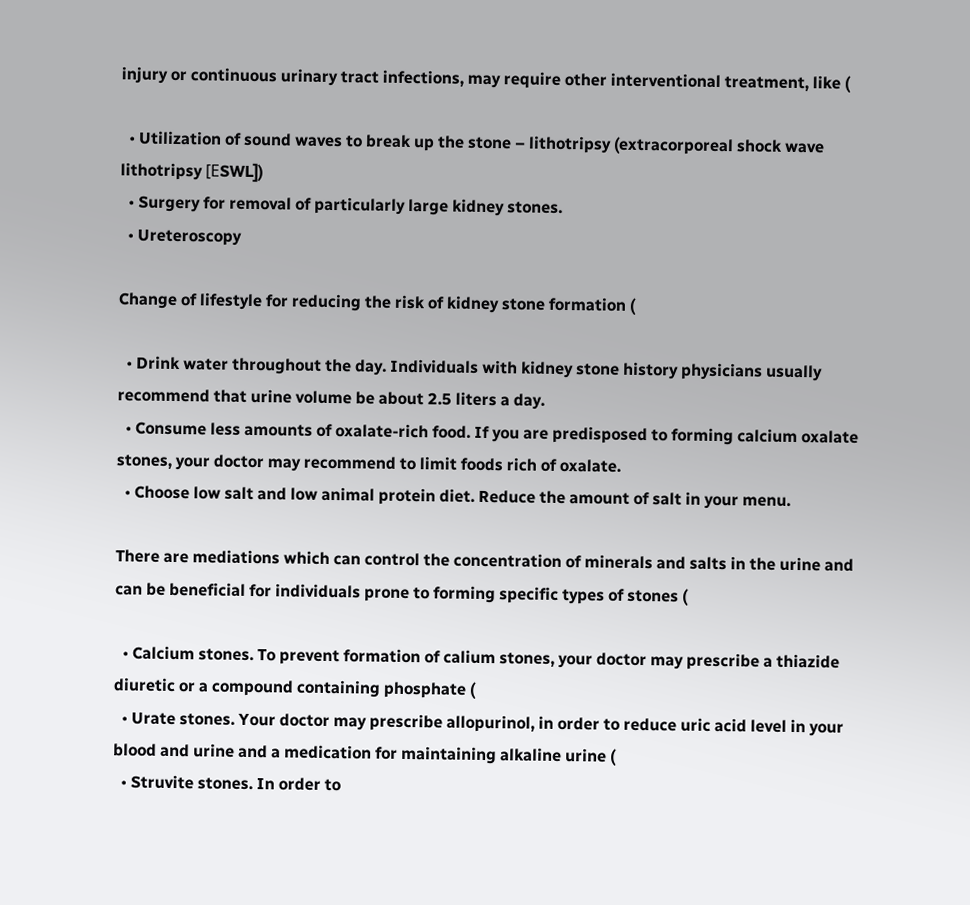injury or continuous urinary tract infections, may require other interventional treatment, like (

  • Utilization of sound waves to break up the stone – lithotripsy (extracorporeal shock wave lithotripsy [ЕSWL])
  • Surgery for removal of particularly large kidney stones.
  • Ureteroscopy

Change of lifestyle for reducing the risk of kidney stone formation (

  • Drink water throughout the day. Individuals with kidney stone history physicians usually recommend that urine volume be about 2.5 liters a day.
  • Consume less amounts of oxalate-rich food. If you are predisposed to forming calcium oxalate stones, your doctor may recommend to limit foods rich of oxalate.
  • Choose low salt and low animal protein diet. Reduce the amount of salt in your menu.

There are mediations which can control the concentration of minerals and salts in the urine and can be beneficial for individuals prone to forming specific types of stones (

  • Calcium stones. To prevent formation of calium stones, your doctor may prescribe a thiazide diuretic or a compound containing phosphate (
  • Urate stones. Your doctor may prescribe allopurinol, in order to reduce uric acid level in your blood and urine and a medication for maintaining alkaline urine (
  • Struvite stones. In order to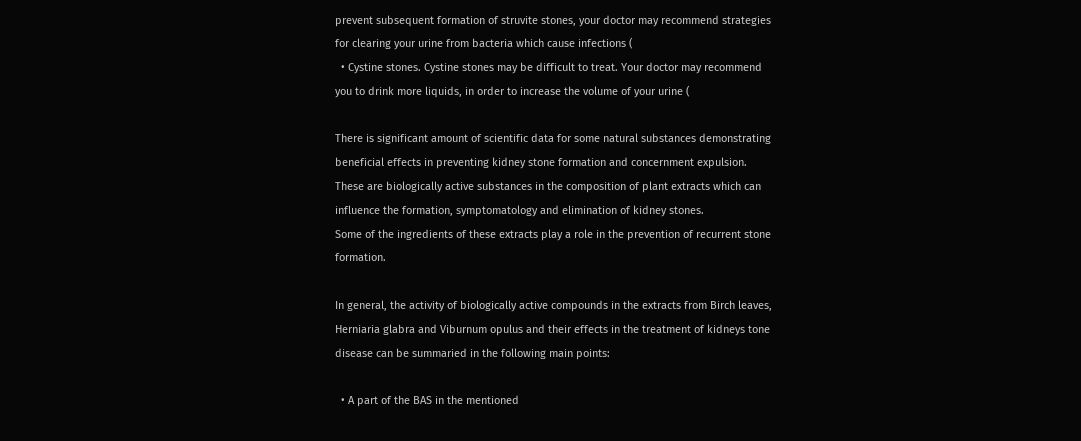prevent subsequent formation of struvite stones, your doctor may recommend strategies for clearing your urine from bacteria which cause infections (
  • Cystine stones. Cystine stones may be difficult to treat. Your doctor may recommend you to drink more liquids, in order to increase the volume of your urine (

There is significant amount of scientific data for some natural substances demonstrating beneficial effects in preventing kidney stone formation and concernment expulsion.
These are biologically active substances in the composition of plant extracts which can influence the formation, symptomatology and elimination of kidney stones.
Some of the ingredients of these extracts play a role in the prevention of recurrent stone formation.

In general, the activity of biologically active compounds in the extracts from Birch leaves, Herniaria glabra and Viburnum opulus and their effects in the treatment of kidneys tone disease can be summaried in the following main points:

  • A part of the BAS in the mentioned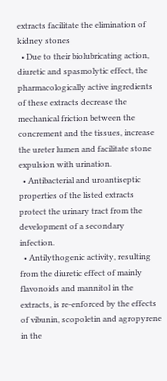extracts facilitate the elimination of kidney stones
  • Due to their biolubricating action, diuretic and spasmolytic effect, the pharmacologically active ingredients of these extracts decrease the mechanical friction between the concrement and the tissues, increase the ureter lumen and facilitate stone expulsion with urination.
  • Antibacterial and uroantiseptic properties of the listed extracts protect the urinary tract from the development of a secondary infection.
  • Antilythogenic activity, resulting from the diuretic effect of mainly flavonoids and mannitol in the extracts, is re-enforced by the effects of vibunin, scopoletin and agropyrene in the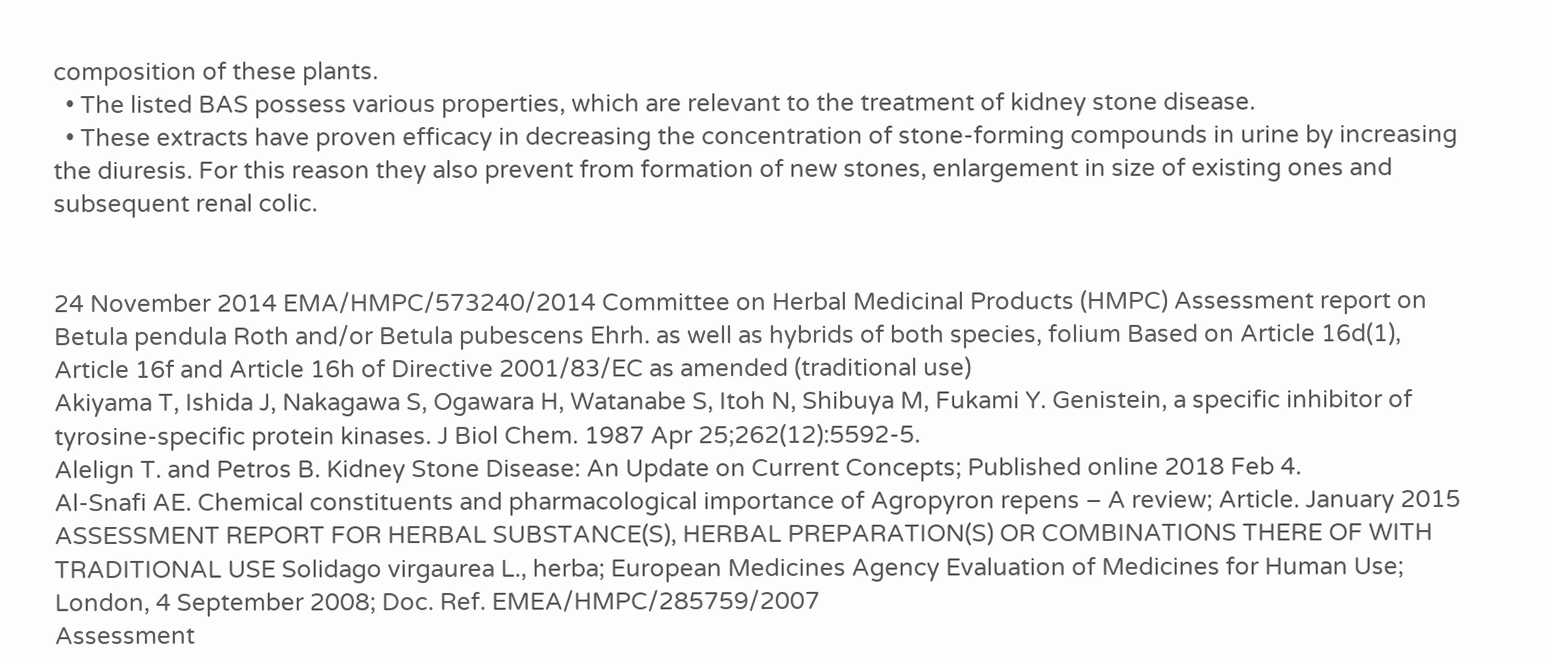composition of these plants.
  • The listed BAS possess various properties, which are relevant to the treatment of kidney stone disease.
  • These extracts have proven efficacy in decreasing the concentration of stone-forming compounds in urine by increasing the diuresis. For this reason they also prevent from formation of new stones, enlargement in size of existing ones and subsequent renal colic.


24 November 2014 EMA/HMPC/573240/2014 Committee on Herbal Medicinal Products (HMPC) Assessment report on Betula pendula Roth and/or Betula pubescens Ehrh. as well as hybrids of both species, folium Based on Article 16d(1), Article 16f and Article 16h of Directive 2001/83/EC as amended (traditional use)
Akiyama T, Ishida J, Nakagawa S, Ogawara H, Watanabe S, Itoh N, Shibuya M, Fukami Y. Genistein, a specific inhibitor of tyrosine-specific protein kinases. J Biol Chem. 1987 Apr 25;262(12):5592-5.
Alelign T. and Petros B. Kidney Stone Disease: An Update on Current Concepts; Published online 2018 Feb 4.
Al-Snafi AE. Chemical constituents and pharmacological importance of Agropyron repens – A review; Article. January 2015
ASSESSMENT REPORT FOR HERBAL SUBSTANCE(S), HERBAL PREPARATION(S) OR COMBINATIONS THERE OF WITH TRADITIONAL USE Solidago virgaurea L., herba; European Medicines Agency Evaluation of Medicines for Human Use; London, 4 September 2008; Doc. Ref. EMEA/HMPC/285759/2007
Assessment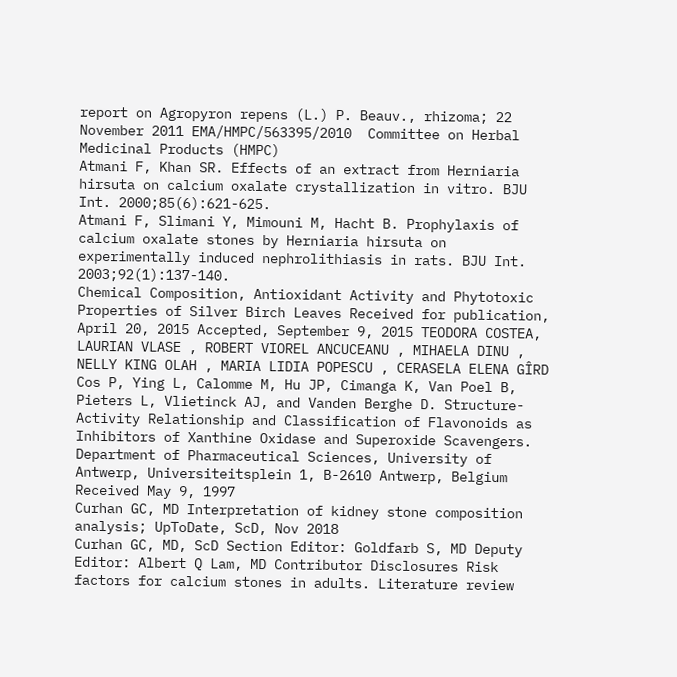report on Agropyron repens (L.) P. Beauv., rhizoma; 22 November 2011 EMA/HMPC/563395/2010  Committee on Herbal Medicinal Products (HMPC)
Atmani F, Khan SR. Effects of an extract from Herniaria hirsuta on calcium oxalate crystallization in vitro. BJU Int. 2000;85(6):621-625.
Atmani F, Slimani Y, Mimouni M, Hacht B. Prophylaxis of calcium oxalate stones by Herniaria hirsuta on experimentally induced nephrolithiasis in rats. BJU Int. 2003;92(1):137-140.
Chemical Composition, Antioxidant Activity and Phytotoxic Properties of Silver Birch Leaves Received for publication, April 20, 2015 Accepted, September 9, 2015 TEODORA COSTEA, LAURIAN VLASE , ROBERT VIOREL ANCUCEANU , MIHAELA DINU , NELLY KING OLAH , MARIA LIDIA POPESCU , CERASELA ELENA GÎRD
Cos P, Ying L, Calomme M, Hu JP, Cimanga K, Van Poel B, Pieters L, Vlietinck AJ, and Vanden Berghe D. Structure-Activity Relationship and Classification of Flavonoids as Inhibitors of Xanthine Oxidase and Superoxide Scavengers. Department of Pharmaceutical Sciences, University of Antwerp, Universiteitsplein 1, B-2610 Antwerp, Belgium Received May 9, 1997
Curhan GC, MD Interpretation of kidney stone composition analysis; UpToDate, ScD, Nov 2018
Curhan GC, MD, ScD Section Editor: Goldfarb S, MD Deputy Editor: Albert Q Lam, MD Contributor Disclosures Risk factors for calcium stones in adults. Literature review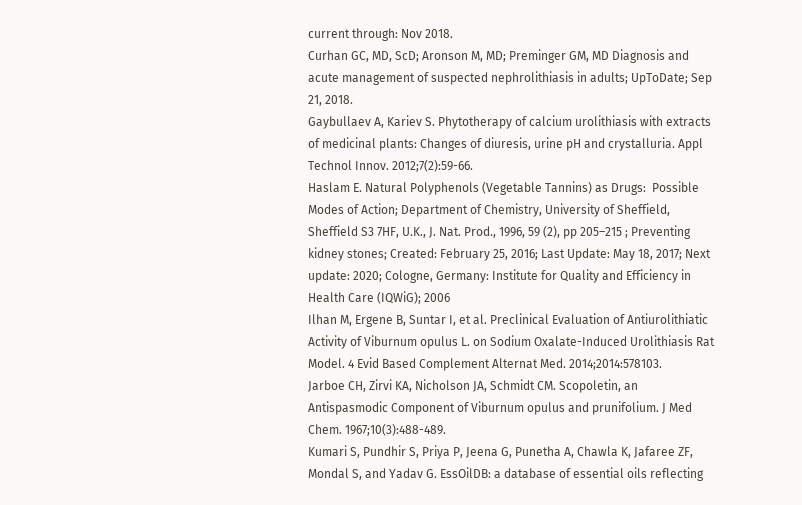current through: Nov 2018.
Curhan GC, MD, ScD; Aronson M, MD; Preminger GM, MD Diagnosis and acute management of suspected nephrolithiasis in adults; UpToDate; Sep 21, 2018.
Gaybullaev A, Kariev S. Phytotherapy of calcium urolithiasis with extracts of medicinal plants: Changes of diuresis, urine pH and crystalluria. Appl Technol Innov. 2012;7(2):59-66.
Haslam E. Natural Polyphenols (Vegetable Tannins) as Drugs:  Possible Modes of Action; Department of Chemistry, University of Sheffield, Sheffield S3 7HF, U.K., J. Nat. Prod., 1996, 59 (2), pp 205–215 ; Preventing kidney stones; Created: February 25, 2016; Last Update: May 18, 2017; Next update: 2020; Cologne, Germany: Institute for Quality and Efficiency in Health Care (IQWiG); 2006
Ilhan M, Ergene B, Suntar I, et al. Preclinical Evaluation of Antiurolithiatic Activity of Viburnum opulus L. on Sodium Oxalate-Induced Urolithiasis Rat Model. 4 Evid Based Complement Alternat Med. 2014;2014:578103.
Jarboe CH, Zirvi KA, Nicholson JA, Schmidt CM. Scopoletin, an Antispasmodic Component of Viburnum opulus and prunifolium. J Med Chem. 1967;10(3):488-489.
Kumari S, Pundhir S, Priya P, Jeena G, Punetha A, Chawla K, Jafaree ZF, Mondal S, and Yadav G. EssOilDB: a database of essential oils reflecting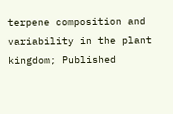terpene composition and variability in the plant kingdom; Published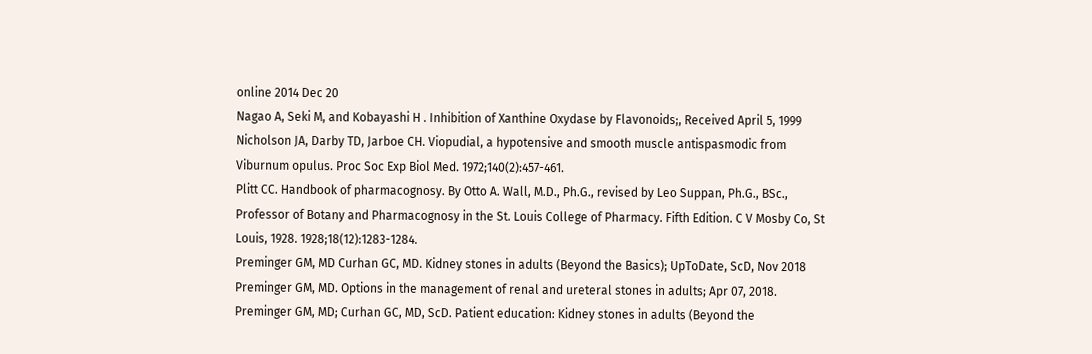online 2014 Dec 20
Nagao A, Seki M, and Kobayashi H . Inhibition of Xanthine Oxydase by Flavonoids;, Received April 5, 1999
Nicholson JA, Darby TD, Jarboe CH. Viopudial, a hypotensive and smooth muscle antispasmodic from Viburnum opulus. Proc Soc Exp Biol Med. 1972;140(2):457-461.
Plitt CC. Handbook of pharmacognosy. By Otto A. Wall, M.D., Ph.G., revised by Leo Suppan, Ph.G., BSc., Professor of Botany and Pharmacognosy in the St. Louis College of Pharmacy. Fifth Edition. C V Mosby Co, St Louis, 1928. 1928;18(12):1283-1284.
Preminger GM, MD Curhan GC, MD. Kidney stones in adults (Beyond the Basics); UpToDate, ScD, Nov 2018
Preminger GM, MD. Options in the management of renal and ureteral stones in adults; Apr 07, 2018.
Preminger GM, MD; Curhan GC, MD, ScD. Patient education: Kidney stones in adults (Beyond the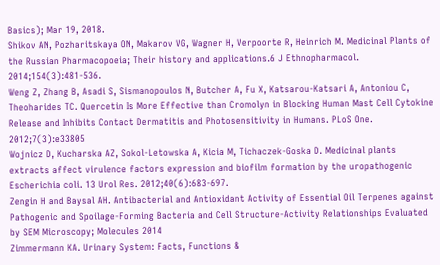Basics); Mar 19, 2018.
Shikov AN, Pozharitskaya ON, Makarov VG, Wagner H, Verpoorte R, Heinrich M. Medicinal Plants of the Russian Pharmacopoeia; Their history and applications.6 J Ethnopharmacol. 2014;154(3):481-536.
Weng Z, Zhang B, Asadi S, Sismanopoulos N, Butcher A, Fu X, Katsarou-Katsari A, Antoniou C, Theoharides TC. Quercetin Is More Effective than Cromolyn in Blocking Human Mast Cell Cytokine Release and Inhibits Contact Dermatitis and Photosensitivity in Humans. PLoS One. 2012;7(3):e33805
Wojnicz D, Kucharska AZ, Sokol-Letowska A, Kicia M, Tichaczek-Goska D. Medicinal plants extracts affect virulence factors expression and biofilm formation by the uropathogenic Escherichia coli. 13 Urol Res. 2012;40(6):683-697.
Zengin H and Baysal AH. Antibacterial and Antioxidant Activity of Essential Oil Terpenes against Pathogenic and Spoilage-Forming Bacteria and Cell Structure-Activity Relationships Evaluated by SEM Microscopy; Molecules 2014
Zimmermann KA. Urinary System: Facts, Functions &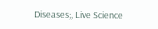Diseases;, Live Science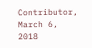Contributor, March 6, 2018